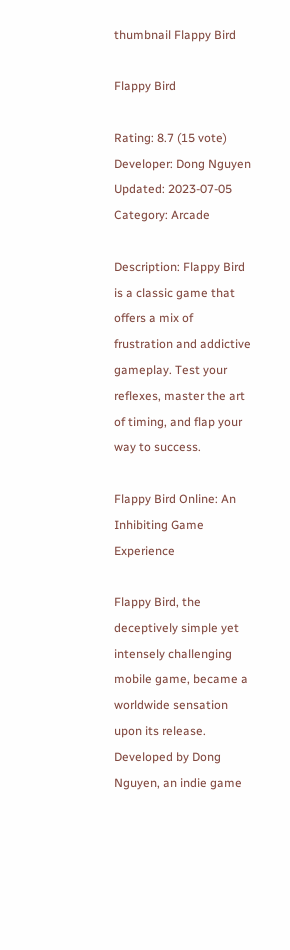thumbnail Flappy Bird

Flappy Bird

Rating: 8.7 (15 vote)
Developer: Dong Nguyen
Updated: 2023-07-05
Category: Arcade

Description: Flappy Bird is a classic game that offers a mix of frustration and addictive gameplay. Test your reflexes, master the art of timing, and flap your way to success.

Flappy Bird Online: An Inhibiting Game Experience

Flappy Bird, the deceptively simple yet intensely challenging mobile game, became a worldwide sensation upon its release. Developed by Dong Nguyen, an indie game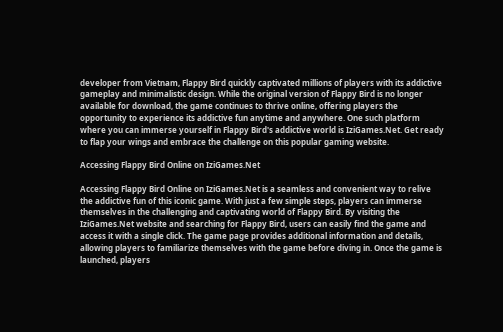developer from Vietnam, Flappy Bird quickly captivated millions of players with its addictive gameplay and minimalistic design. While the original version of Flappy Bird is no longer available for download, the game continues to thrive online, offering players the opportunity to experience its addictive fun anytime and anywhere. One such platform where you can immerse yourself in Flappy Bird's addictive world is IziGames.Net. Get ready to flap your wings and embrace the challenge on this popular gaming website.

Accessing Flappy Bird Online on IziGames.Net

Accessing Flappy Bird Online on IziGames.Net is a seamless and convenient way to relive the addictive fun of this iconic game. With just a few simple steps, players can immerse themselves in the challenging and captivating world of Flappy Bird. By visiting the IziGames.Net website and searching for Flappy Bird, users can easily find the game and access it with a single click. The game page provides additional information and details, allowing players to familiarize themselves with the game before diving in. Once the game is launched, players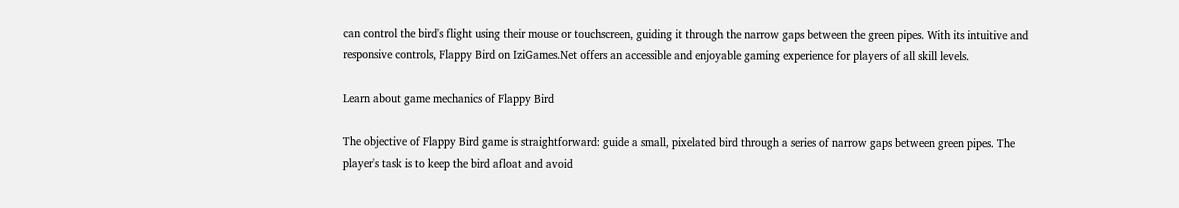can control the bird's flight using their mouse or touchscreen, guiding it through the narrow gaps between the green pipes. With its intuitive and responsive controls, Flappy Bird on IziGames.Net offers an accessible and enjoyable gaming experience for players of all skill levels.

Learn about game mechanics of Flappy Bird

The objective of Flappy Bird game is straightforward: guide a small, pixelated bird through a series of narrow gaps between green pipes. The player's task is to keep the bird afloat and avoid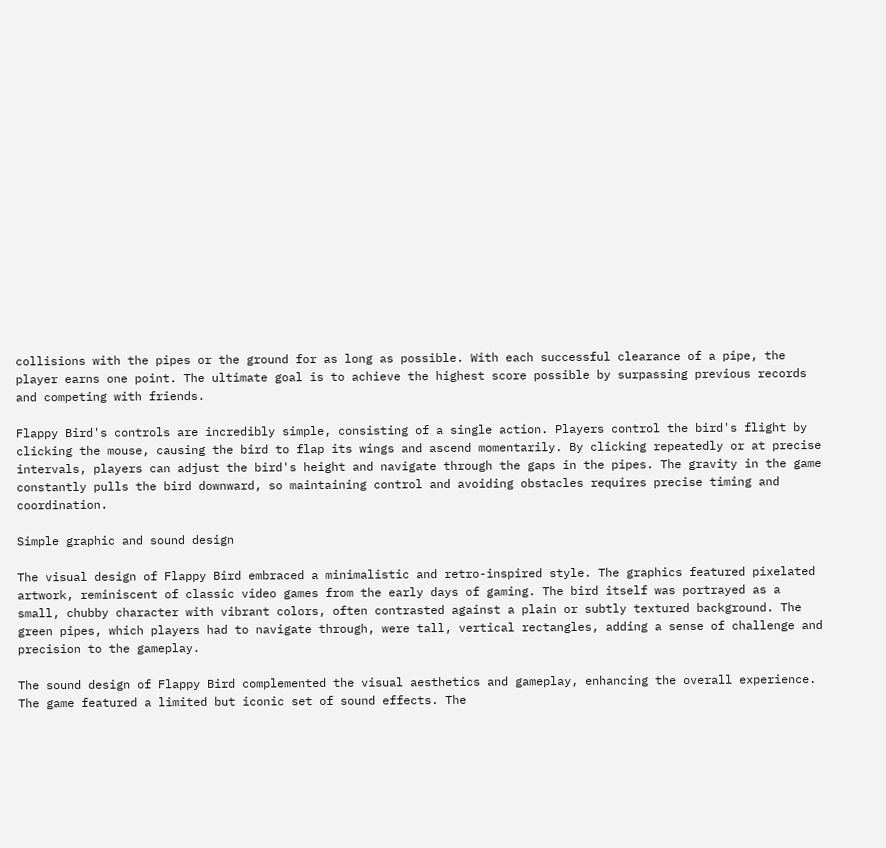collisions with the pipes or the ground for as long as possible. With each successful clearance of a pipe, the player earns one point. The ultimate goal is to achieve the highest score possible by surpassing previous records and competing with friends.

Flappy Bird's controls are incredibly simple, consisting of a single action. Players control the bird's flight by clicking the mouse, causing the bird to flap its wings and ascend momentarily. By clicking repeatedly or at precise intervals, players can adjust the bird's height and navigate through the gaps in the pipes. The gravity in the game constantly pulls the bird downward, so maintaining control and avoiding obstacles requires precise timing and coordination.

Simple graphic and sound design

The visual design of Flappy Bird embraced a minimalistic and retro-inspired style. The graphics featured pixelated artwork, reminiscent of classic video games from the early days of gaming. The bird itself was portrayed as a small, chubby character with vibrant colors, often contrasted against a plain or subtly textured background. The green pipes, which players had to navigate through, were tall, vertical rectangles, adding a sense of challenge and precision to the gameplay.

The sound design of Flappy Bird complemented the visual aesthetics and gameplay, enhancing the overall experience. The game featured a limited but iconic set of sound effects. The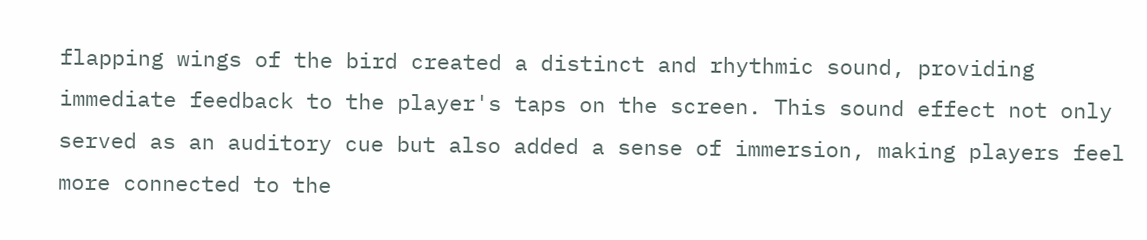flapping wings of the bird created a distinct and rhythmic sound, providing immediate feedback to the player's taps on the screen. This sound effect not only served as an auditory cue but also added a sense of immersion, making players feel more connected to the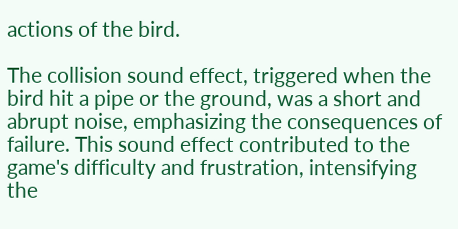actions of the bird.

The collision sound effect, triggered when the bird hit a pipe or the ground, was a short and abrupt noise, emphasizing the consequences of failure. This sound effect contributed to the game's difficulty and frustration, intensifying the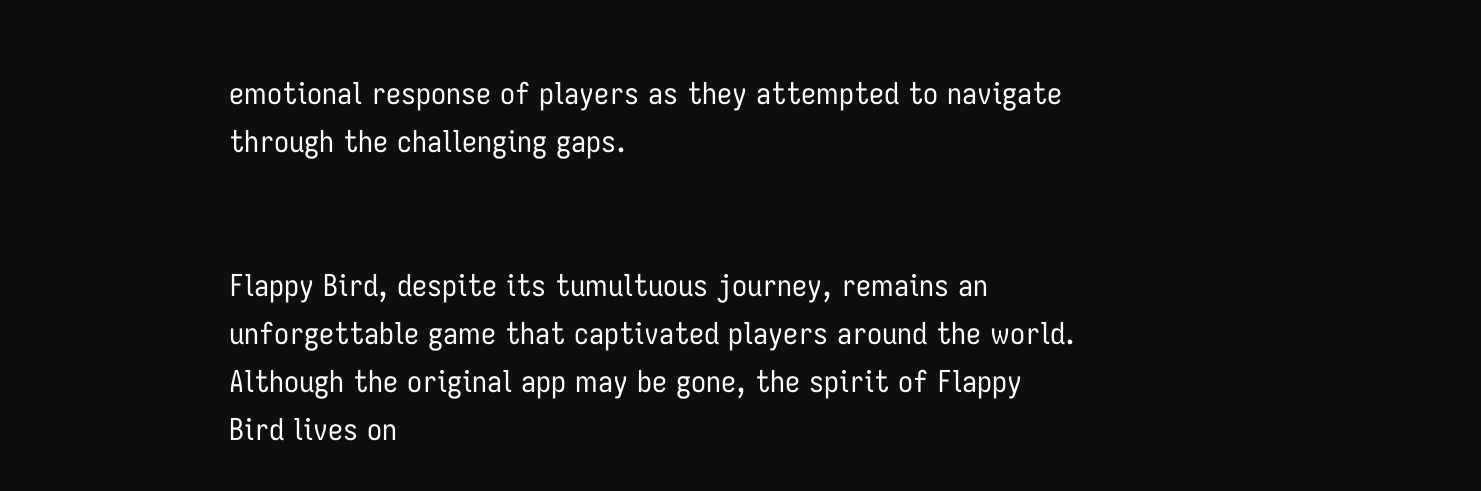emotional response of players as they attempted to navigate through the challenging gaps.


Flappy Bird, despite its tumultuous journey, remains an unforgettable game that captivated players around the world. Although the original app may be gone, the spirit of Flappy Bird lives on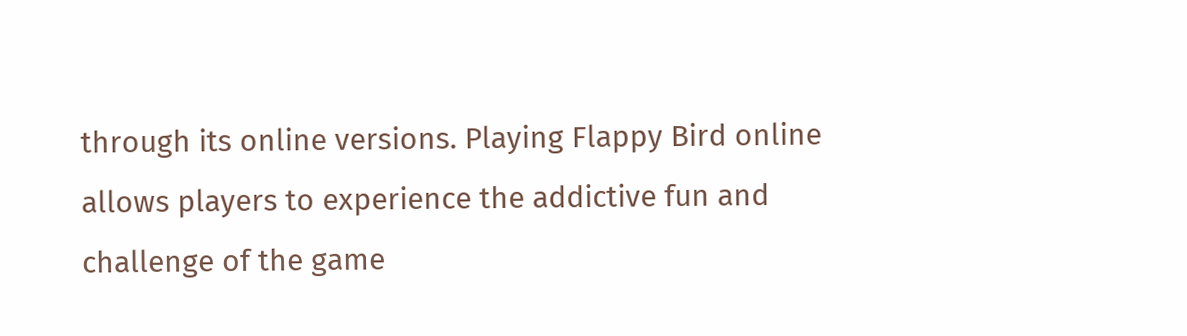through its online versions. Playing Flappy Bird online allows players to experience the addictive fun and challenge of the game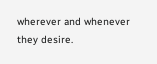wherever and whenever they desire.